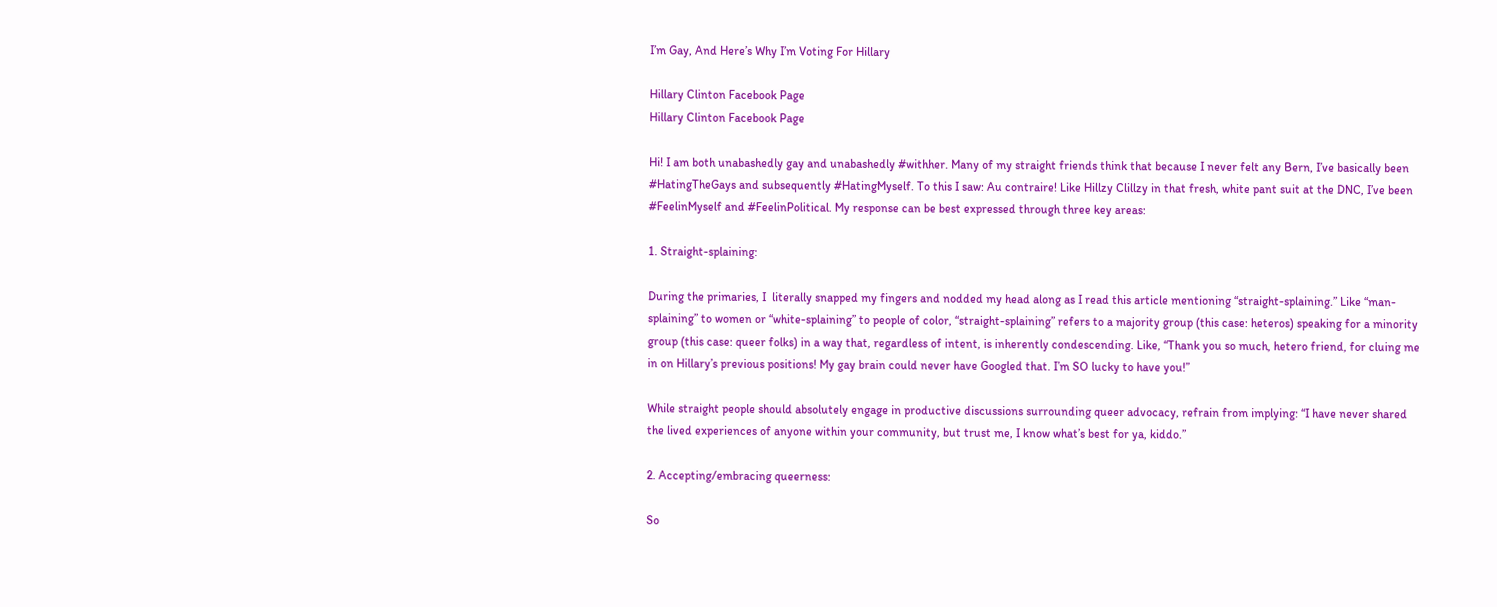I’m Gay, And Here’s Why I’m Voting For Hillary

Hillary Clinton Facebook Page
Hillary Clinton Facebook Page

Hi! I am both unabashedly gay and unabashedly #withher. Many of my straight friends think that because I never felt any Bern, I’ve basically been #HatingTheGays and subsequently #HatingMyself. To this I saw: Au contraire! Like Hillzy Clillzy in that fresh, white pant suit at the DNC, I’ve been #FeelinMyself and #FeelinPolitical. My response can be best expressed through three key areas:

1. Straight-splaining:

During the primaries, I  literally snapped my fingers and nodded my head along as I read this article mentioning “straight-splaining.” Like “man-splaining” to women or “white-splaining” to people of color, “straight-splaining” refers to a majority group (this case: heteros) speaking for a minority group (this case: queer folks) in a way that, regardless of intent, is inherently condescending. Like, “Thank you so much, hetero friend, for cluing me in on Hillary’s previous positions! My gay brain could never have Googled that. I’m SO lucky to have you!”

While straight people should absolutely engage in productive discussions surrounding queer advocacy, refrain from implying: “I have never shared the lived experiences of anyone within your community, but trust me, I know what’s best for ya, kiddo.”

2. Accepting/embracing queerness:

So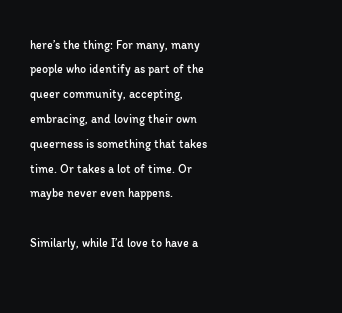here’s the thing: For many, many people who identify as part of the queer community, accepting, embracing, and loving their own queerness is something that takes time. Or takes a lot of time. Or maybe never even happens.

Similarly, while I’d love to have a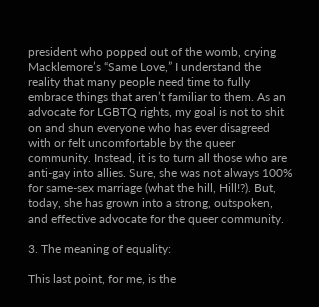president who popped out of the womb, crying Macklemore’s “Same Love,” I understand the reality that many people need time to fully embrace things that aren’t familiar to them. As an advocate for LGBTQ rights, my goal is not to shit on and shun everyone who has ever disagreed with or felt uncomfortable by the queer community. Instead, it is to turn all those who are anti-gay into allies. Sure, she was not always 100% for same-sex marriage (what the hill, Hill!?). But, today, she has grown into a strong, outspoken, and effective advocate for the queer community.

3. The meaning of equality:

This last point, for me, is the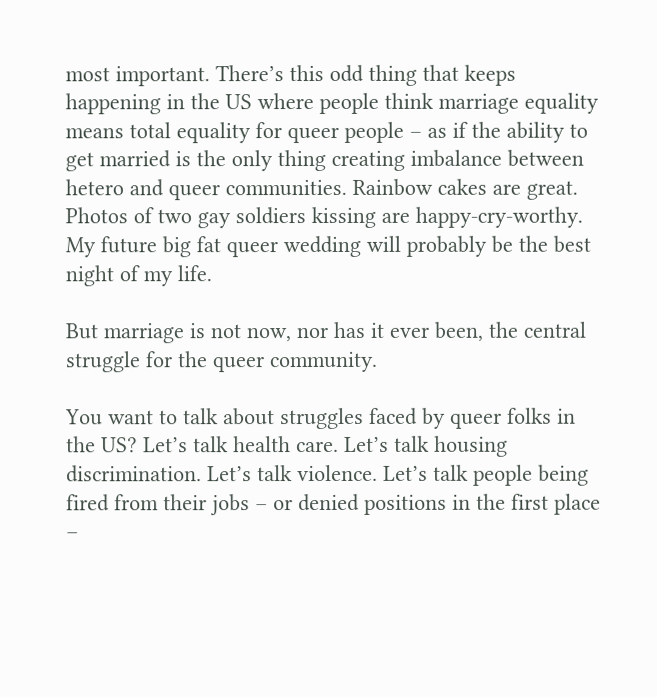most important. There’s this odd thing that keeps happening in the US where people think marriage equality means total equality for queer people – as if the ability to get married is the only thing creating imbalance between hetero and queer communities. Rainbow cakes are great. Photos of two gay soldiers kissing are happy-cry-worthy. My future big fat queer wedding will probably be the best night of my life.

But marriage is not now, nor has it ever been, the central struggle for the queer community.

You want to talk about struggles faced by queer folks in the US? Let’s talk health care. Let’s talk housing discrimination. Let’s talk violence. Let’s talk people being fired from their jobs – or denied positions in the first place –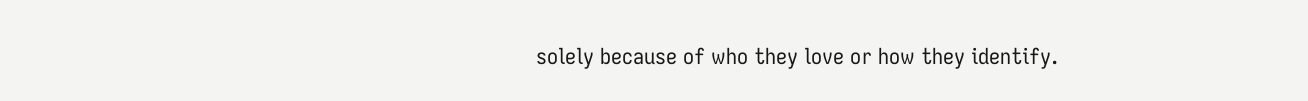solely because of who they love or how they identify.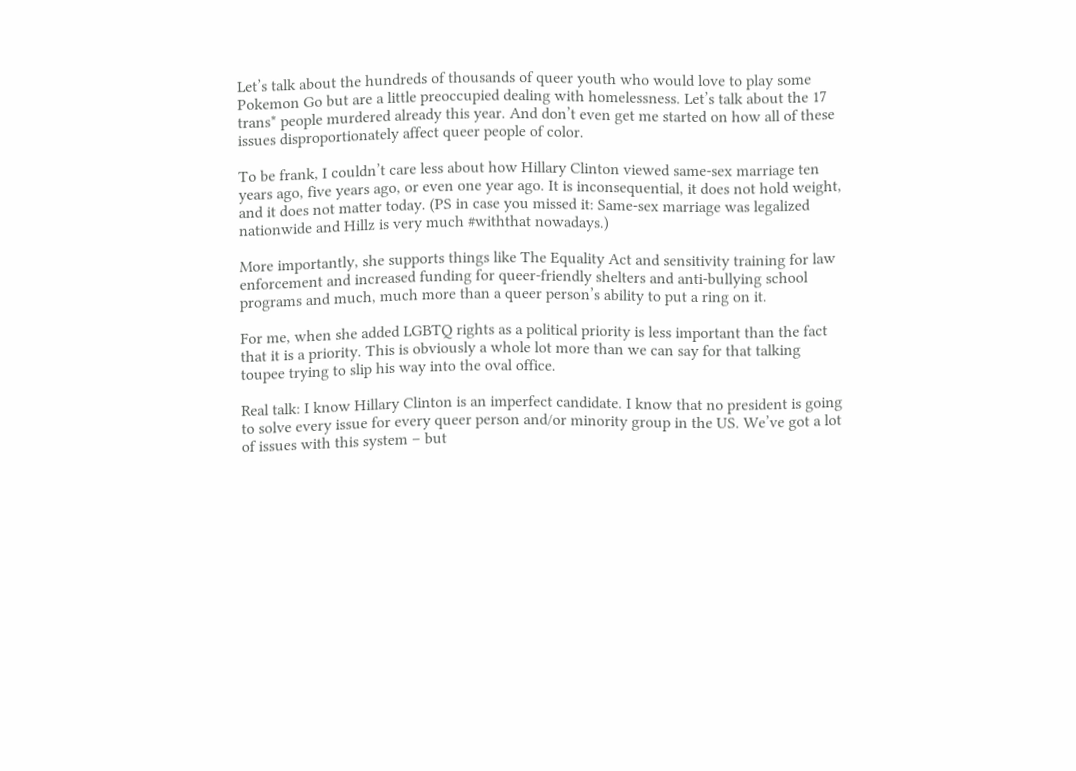Let’s talk about the hundreds of thousands of queer youth who would love to play some Pokemon Go but are a little preoccupied dealing with homelessness. Let’s talk about the 17 trans* people murdered already this year. And don’t even get me started on how all of these issues disproportionately affect queer people of color.

To be frank, I couldn’t care less about how Hillary Clinton viewed same-sex marriage ten years ago, five years ago, or even one year ago. It is inconsequential, it does not hold weight, and it does not matter today. (PS in case you missed it: Same-sex marriage was legalized nationwide and Hillz is very much #withthat nowadays.)

More importantly, she supports things like The Equality Act and sensitivity training for law enforcement and increased funding for queer-friendly shelters and anti-bullying school programs and much, much more than a queer person’s ability to put a ring on it.

For me, when she added LGBTQ rights as a political priority is less important than the fact that it is a priority. This is obviously a whole lot more than we can say for that talking toupee trying to slip his way into the oval office.

Real talk: I know Hillary Clinton is an imperfect candidate. I know that no president is going to solve every issue for every queer person and/or minority group in the US. We’ve got a lot of issues with this system – but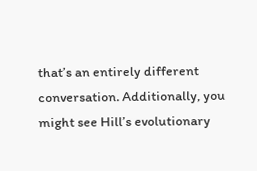that’s an entirely different conversation. Additionally, you might see Hill’s evolutionary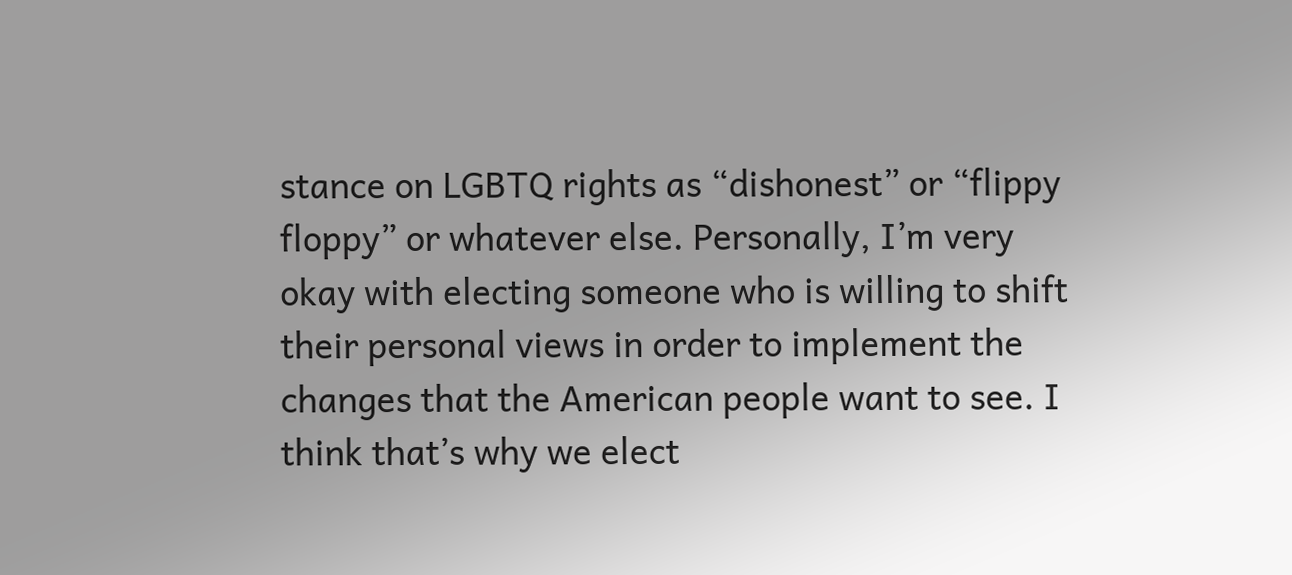stance on LGBTQ rights as “dishonest” or “flippy floppy” or whatever else. Personally, I’m very okay with electing someone who is willing to shift their personal views in order to implement the changes that the American people want to see. I think that’s why we elect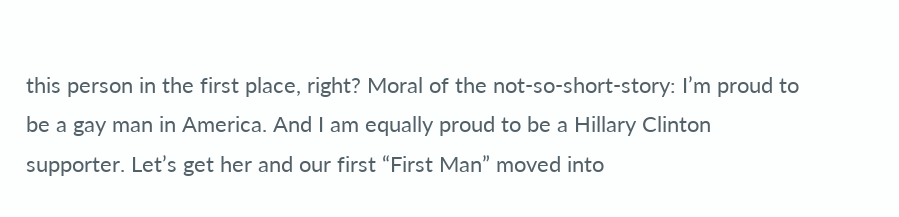this person in the first place, right? Moral of the not-so-short-story: I’m proud to be a gay man in America. And I am equally proud to be a Hillary Clinton supporter. Let’s get her and our first “First Man” moved into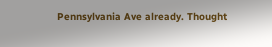Pennsylvania Ave already. Thought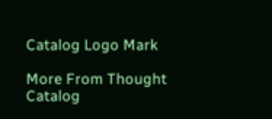Catalog Logo Mark

More From Thought Catalog